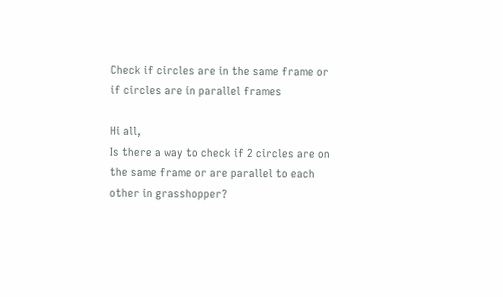Check if circles are in the same frame or if circles are in parallel frames

Hi all,
Is there a way to check if 2 circles are on the same frame or are parallel to each other in grasshopper?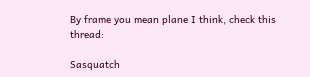By frame you mean plane I think, check this thread:

Sasquatch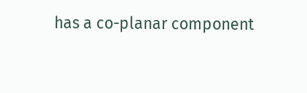has a co-planar component